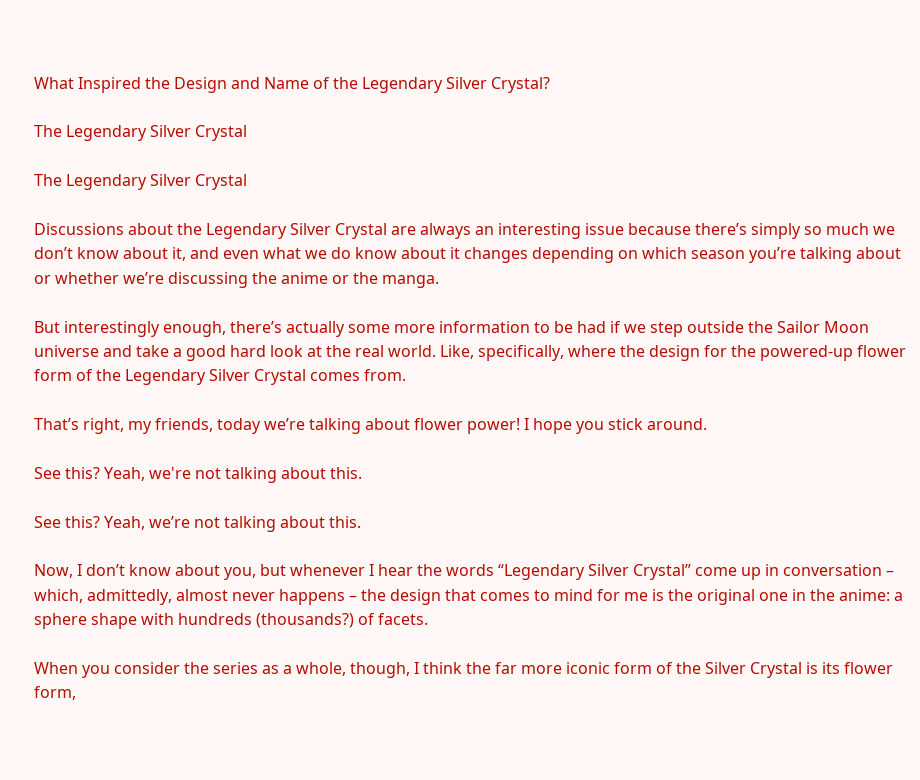What Inspired the Design and Name of the Legendary Silver Crystal?

The Legendary Silver Crystal

The Legendary Silver Crystal

Discussions about the Legendary Silver Crystal are always an interesting issue because there’s simply so much we don’t know about it, and even what we do know about it changes depending on which season you’re talking about or whether we’re discussing the anime or the manga.

But interestingly enough, there’s actually some more information to be had if we step outside the Sailor Moon universe and take a good hard look at the real world. Like, specifically, where the design for the powered-up flower form of the Legendary Silver Crystal comes from.

That’s right, my friends, today we’re talking about flower power! I hope you stick around.

See this? Yeah, we're not talking about this.

See this? Yeah, we’re not talking about this.

Now, I don’t know about you, but whenever I hear the words “Legendary Silver Crystal” come up in conversation – which, admittedly, almost never happens – the design that comes to mind for me is the original one in the anime: a sphere shape with hundreds (thousands?) of facets.

When you consider the series as a whole, though, I think the far more iconic form of the Silver Crystal is its flower form,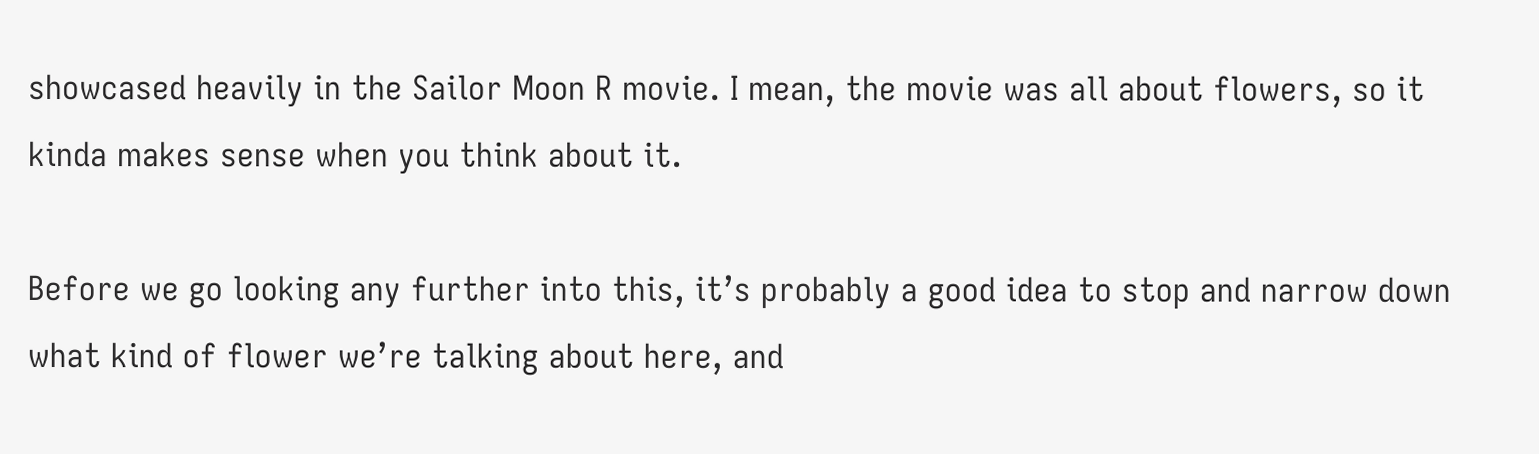showcased heavily in the Sailor Moon R movie. I mean, the movie was all about flowers, so it kinda makes sense when you think about it.

Before we go looking any further into this, it’s probably a good idea to stop and narrow down what kind of flower we’re talking about here, and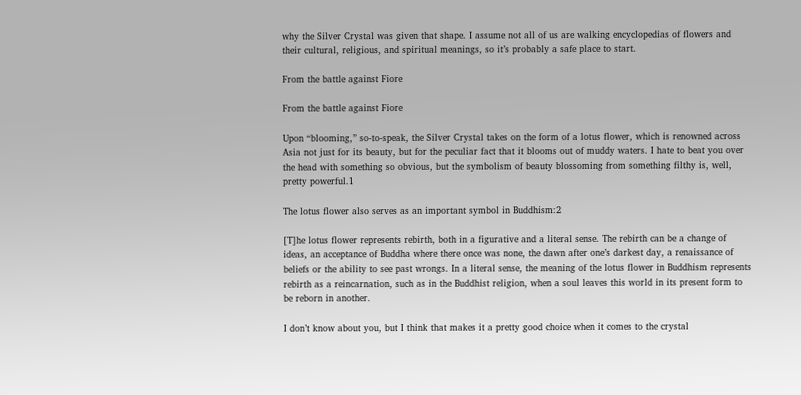why the Silver Crystal was given that shape. I assume not all of us are walking encyclopedias of flowers and their cultural, religious, and spiritual meanings, so it’s probably a safe place to start.

From the battle against Fiore

From the battle against Fiore

Upon “blooming,” so-to-speak, the Silver Crystal takes on the form of a lotus flower, which is renowned across Asia not just for its beauty, but for the peculiar fact that it blooms out of muddy waters. I hate to beat you over the head with something so obvious, but the symbolism of beauty blossoming from something filthy is, well, pretty powerful.1

The lotus flower also serves as an important symbol in Buddhism:2

[T]he lotus flower represents rebirth, both in a figurative and a literal sense. The rebirth can be a change of ideas, an acceptance of Buddha where there once was none, the dawn after one’s darkest day, a renaissance of beliefs or the ability to see past wrongs. In a literal sense, the meaning of the lotus flower in Buddhism represents rebirth as a reincarnation, such as in the Buddhist religion, when a soul leaves this world in its present form to be reborn in another.

I don’t know about you, but I think that makes it a pretty good choice when it comes to the crystal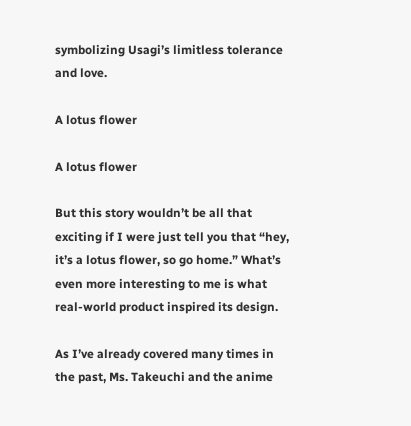symbolizing Usagi’s limitless tolerance and love.

A lotus flower

A lotus flower

But this story wouldn’t be all that exciting if I were just tell you that “hey, it’s a lotus flower, so go home.” What’s even more interesting to me is what real-world product inspired its design.

As I’ve already covered many times in the past, Ms. Takeuchi and the anime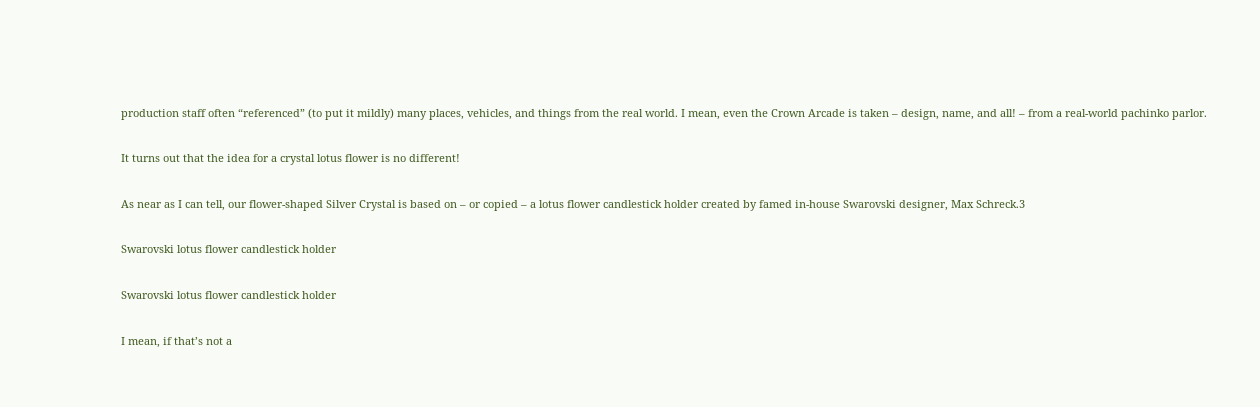production staff often “referenced” (to put it mildly) many places, vehicles, and things from the real world. I mean, even the Crown Arcade is taken – design, name, and all! – from a real-world pachinko parlor.

It turns out that the idea for a crystal lotus flower is no different!

As near as I can tell, our flower-shaped Silver Crystal is based on – or copied – a lotus flower candlestick holder created by famed in-house Swarovski designer, Max Schreck.3

Swarovski lotus flower candlestick holder

Swarovski lotus flower candlestick holder

I mean, if that’s not a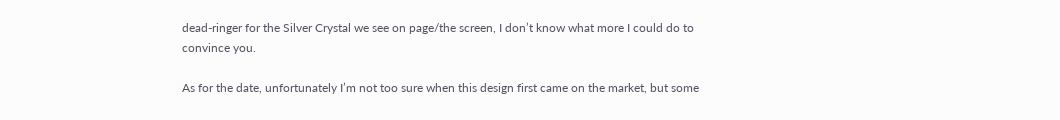dead-ringer for the Silver Crystal we see on page/the screen, I don’t know what more I could do to convince you.

As for the date, unfortunately I’m not too sure when this design first came on the market, but some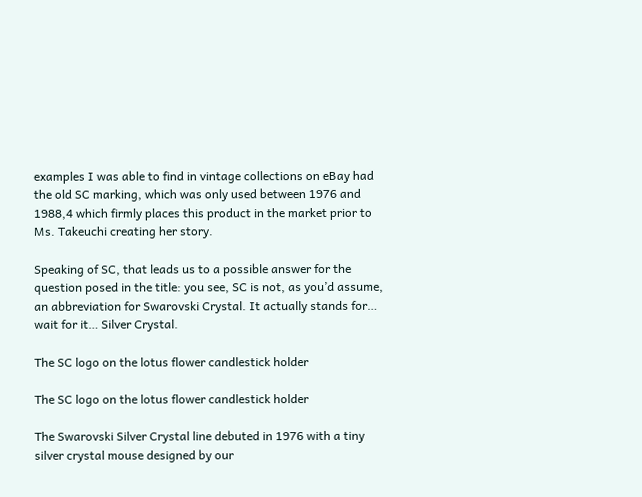examples I was able to find in vintage collections on eBay had the old SC marking, which was only used between 1976 and 1988,4 which firmly places this product in the market prior to Ms. Takeuchi creating her story.

Speaking of SC, that leads us to a possible answer for the question posed in the title: you see, SC is not, as you’d assume, an abbreviation for Swarovski Crystal. It actually stands for… wait for it… Silver Crystal.

The SC logo on the lotus flower candlestick holder

The SC logo on the lotus flower candlestick holder

The Swarovski Silver Crystal line debuted in 1976 with a tiny silver crystal mouse designed by our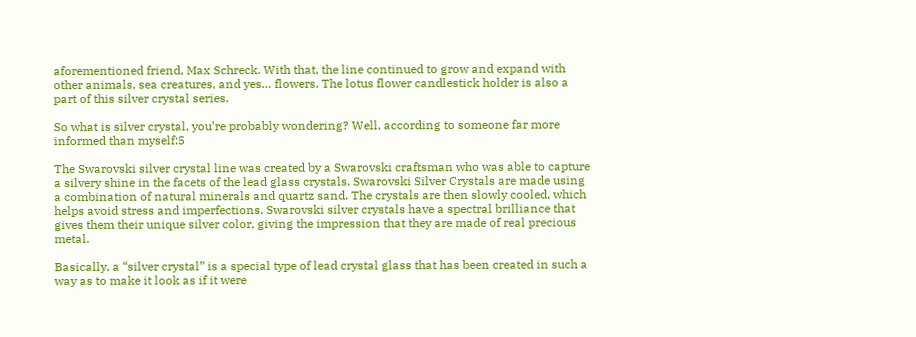aforementioned friend, Max Schreck. With that, the line continued to grow and expand with other animals, sea creatures, and yes… flowers. The lotus flower candlestick holder is also a part of this silver crystal series.

So what is silver crystal, you’re probably wondering? Well, according to someone far more informed than myself:5

The Swarovski silver crystal line was created by a Swarovski craftsman who was able to capture a silvery shine in the facets of the lead glass crystals. Swarovski Silver Crystals are made using a combination of natural minerals and quartz sand. The crystals are then slowly cooled, which helps avoid stress and imperfections. Swarovski silver crystals have a spectral brilliance that gives them their unique silver color, giving the impression that they are made of real precious metal.

Basically, a “silver crystal” is a special type of lead crystal glass that has been created in such a way as to make it look as if it were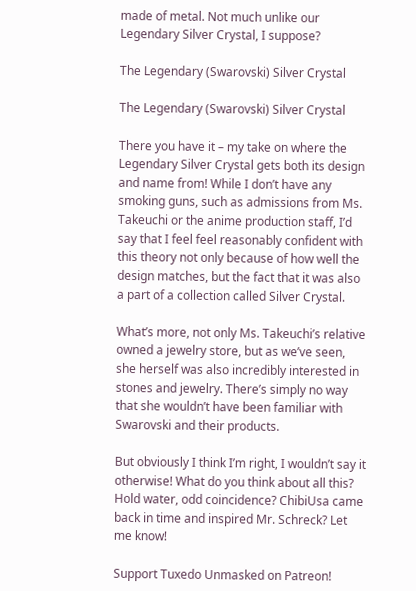made of metal. Not much unlike our Legendary Silver Crystal, I suppose?

The Legendary (Swarovski) Silver Crystal

The Legendary (Swarovski) Silver Crystal

There you have it – my take on where the Legendary Silver Crystal gets both its design and name from! While I don’t have any smoking guns, such as admissions from Ms. Takeuchi or the anime production staff, I’d say that I feel feel reasonably confident with this theory not only because of how well the design matches, but the fact that it was also a part of a collection called Silver Crystal.

What’s more, not only Ms. Takeuchi’s relative owned a jewelry store, but as we’ve seen, she herself was also incredibly interested in stones and jewelry. There’s simply no way that she wouldn’t have been familiar with Swarovski and their products.

But obviously I think I’m right, I wouldn’t say it otherwise! What do you think about all this? Hold water, odd coincidence? ChibiUsa came back in time and inspired Mr. Schreck? Let me know!

Support Tuxedo Unmasked on Patreon!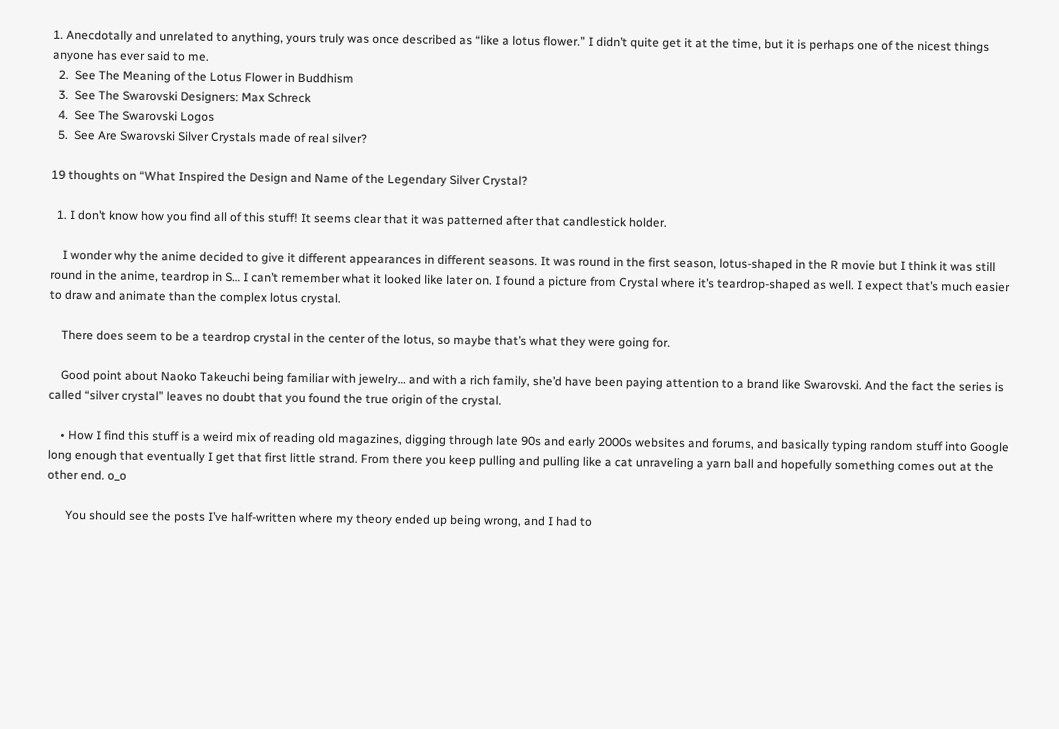1. Anecdotally and unrelated to anything, yours truly was once described as “like a lotus flower.” I didn’t quite get it at the time, but it is perhaps one of the nicest things anyone has ever said to me.
  2.  See The Meaning of the Lotus Flower in Buddhism
  3.  See The Swarovski Designers: Max Schreck
  4.  See The Swarovski Logos
  5.  See Are Swarovski Silver Crystals made of real silver?

19 thoughts on “What Inspired the Design and Name of the Legendary Silver Crystal?

  1. I don’t know how you find all of this stuff! It seems clear that it was patterned after that candlestick holder.

    I wonder why the anime decided to give it different appearances in different seasons. It was round in the first season, lotus-shaped in the R movie but I think it was still round in the anime, teardrop in S… I can’t remember what it looked like later on. I found a picture from Crystal where it’s teardrop-shaped as well. I expect that’s much easier to draw and animate than the complex lotus crystal.

    There does seem to be a teardrop crystal in the center of the lotus, so maybe that’s what they were going for.

    Good point about Naoko Takeuchi being familiar with jewelry… and with a rich family, she’d have been paying attention to a brand like Swarovski. And the fact the series is called “silver crystal” leaves no doubt that you found the true origin of the crystal.

    • How I find this stuff is a weird mix of reading old magazines, digging through late 90s and early 2000s websites and forums, and basically typing random stuff into Google long enough that eventually I get that first little strand. From there you keep pulling and pulling like a cat unraveling a yarn ball and hopefully something comes out at the other end. o_o

      You should see the posts I’ve half-written where my theory ended up being wrong, and I had to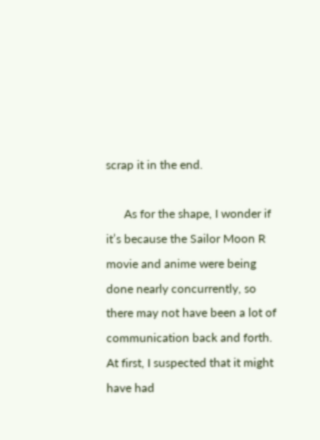scrap it in the end.

      As for the shape, I wonder if it’s because the Sailor Moon R movie and anime were being done nearly concurrently, so there may not have been a lot of communication back and forth. At first, I suspected that it might have had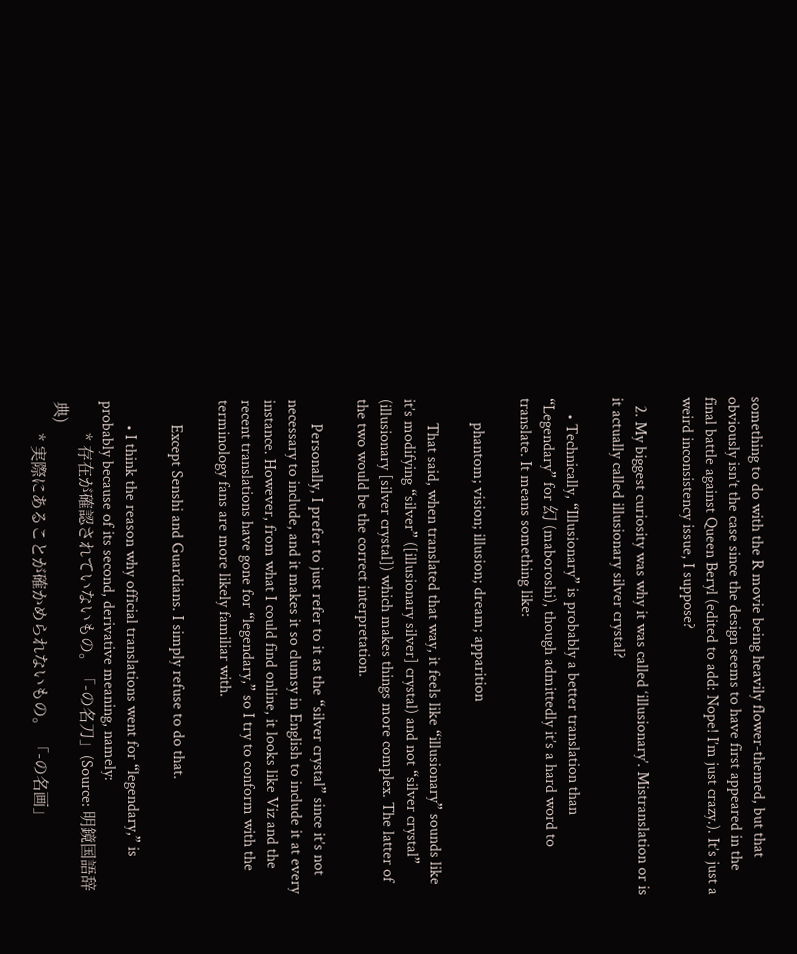something to do with the R movie being heavily flower-themed, but that obviously isn’t the case since the design seems to have first appeared in the final battle against Queen Beryl (edited to add: Nope! I’m just crazy.). It’s just a weird inconsistency issue, I suppose?

  2. My biggest curiosity was why it was called ‘illusionary’. Mistranslation or is it actually called illusionary silver crystal?

    • Technically, “Illusionary” is probably a better translation than “Legendary” for 幻 (maboroshi), though admittedly it’s a hard word to translate. It means something like:

      phantom; vision; illusion; dream; apparition

      That said, when translated that way, it feels like “illusionary” sounds like it’s modifying “silver” ([illusionary silver] crystal) and not “silver crystal” (illusionary [silver crystal]) which makes things more complex. The latter of the two would be the correct interpretation.

      Personally, I prefer to just refer to it as the “silver crystal” since it’s not necessary to include, and it makes it so clumsy in English to include it at every instance. However, from what I could find online, it looks like Viz and the recent translations have gone for “legendary,” so I try to conform with the terminology fans are more likely familiar with.

      Except Senshi and Guardians. I simply refuse to do that.

      • I think the reason why official translations went for “legendary,” is probably because of its second, derivative meaning, namely:
        * 存在が確認されていないもの。「-の名刀」(Source: 明鏡国語辞典)
        * 実際にあることが確かめられないもの。 「-の名画」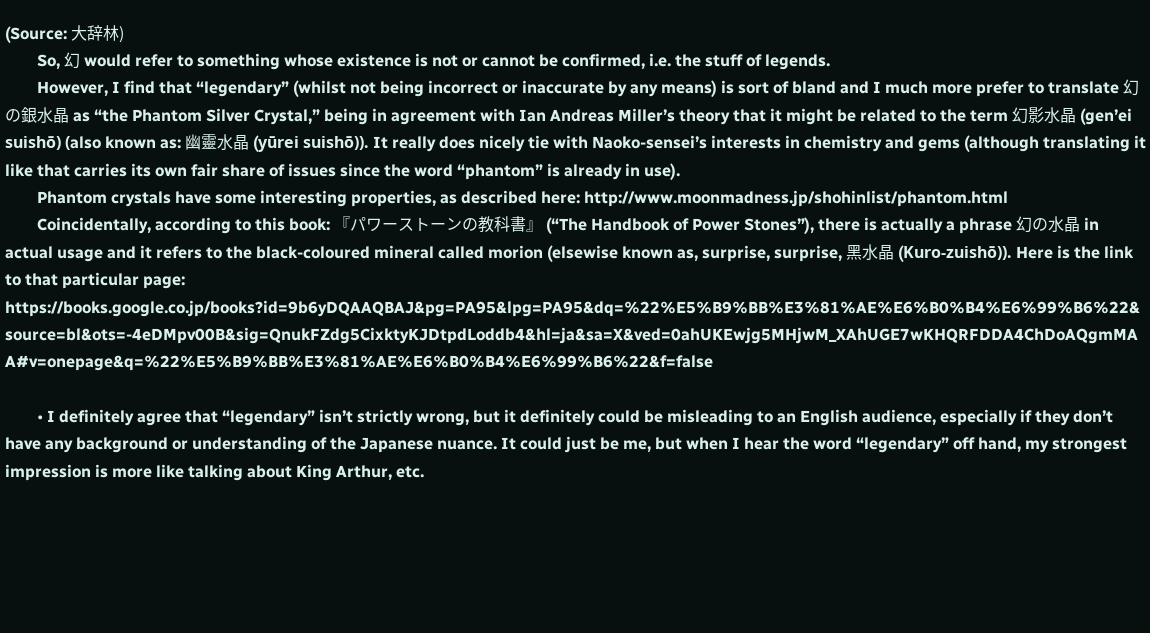(Source: 大辞林)
        So, 幻 would refer to something whose existence is not or cannot be confirmed, i.e. the stuff of legends.
        However, I find that “legendary” (whilst not being incorrect or inaccurate by any means) is sort of bland and I much more prefer to translate 幻の銀水晶 as “the Phantom Silver Crystal,” being in agreement with Ian Andreas Miller’s theory that it might be related to the term 幻影水晶 (gen’ei suishō) (also known as: 幽靈水晶 (yūrei suishō)). It really does nicely tie with Naoko-sensei’s interests in chemistry and gems (although translating it like that carries its own fair share of issues since the word “phantom” is already in use).
        Phantom crystals have some interesting properties, as described here: http://www.moonmadness.jp/shohinlist/phantom.html
        Coincidentally, according to this book: 『パワーストーンの教科書』 (“The Handbook of Power Stones”), there is actually a phrase 幻の水晶 in actual usage and it refers to the black-coloured mineral called morion (elsewise known as, surprise, surprise, 黑水晶 (Kuro-zuishō)). Here is the link to that particular page: https://books.google.co.jp/books?id=9b6yDQAAQBAJ&pg=PA95&lpg=PA95&dq=%22%E5%B9%BB%E3%81%AE%E6%B0%B4%E6%99%B6%22&source=bl&ots=-4eDMpv00B&sig=QnukFZdg5CixktyKJDtpdLoddb4&hl=ja&sa=X&ved=0ahUKEwjg5MHjwM_XAhUGE7wKHQRFDDA4ChDoAQgmMAA#v=onepage&q=%22%E5%B9%BB%E3%81%AE%E6%B0%B4%E6%99%B6%22&f=false

        • I definitely agree that “legendary” isn’t strictly wrong, but it definitely could be misleading to an English audience, especially if they don’t have any background or understanding of the Japanese nuance. It could just be me, but when I hear the word “legendary” off hand, my strongest impression is more like talking about King Arthur, etc.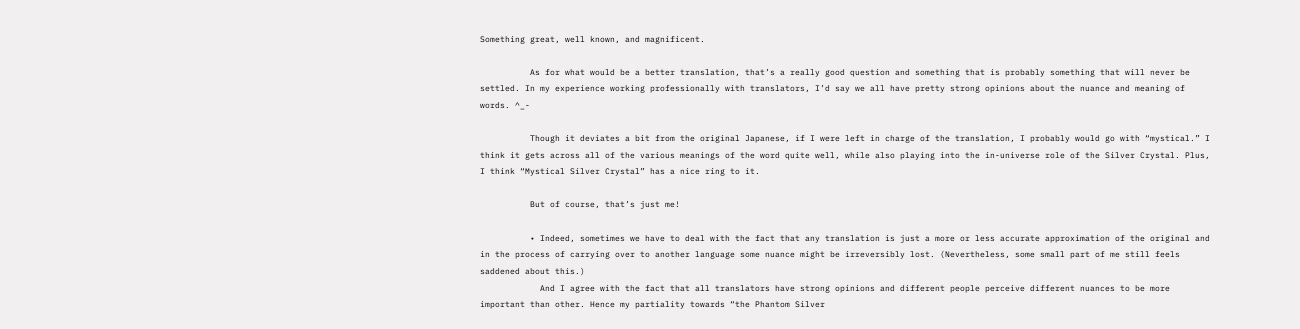Something great, well known, and magnificent.

          As for what would be a better translation, that’s a really good question and something that is probably something that will never be settled. In my experience working professionally with translators, I’d say we all have pretty strong opinions about the nuance and meaning of words. ^_-

          Though it deviates a bit from the original Japanese, if I were left in charge of the translation, I probably would go with “mystical.” I think it gets across all of the various meanings of the word quite well, while also playing into the in-universe role of the Silver Crystal. Plus, I think “Mystical Silver Crystal” has a nice ring to it.

          But of course, that’s just me!

          • Indeed, sometimes we have to deal with the fact that any translation is just a more or less accurate approximation of the original and in the process of carrying over to another language some nuance might be irreversibly lost. (Nevertheless, some small part of me still feels saddened about this.)
            And I agree with the fact that all translators have strong opinions and different people perceive different nuances to be more important than other. Hence my partiality towards “the Phantom Silver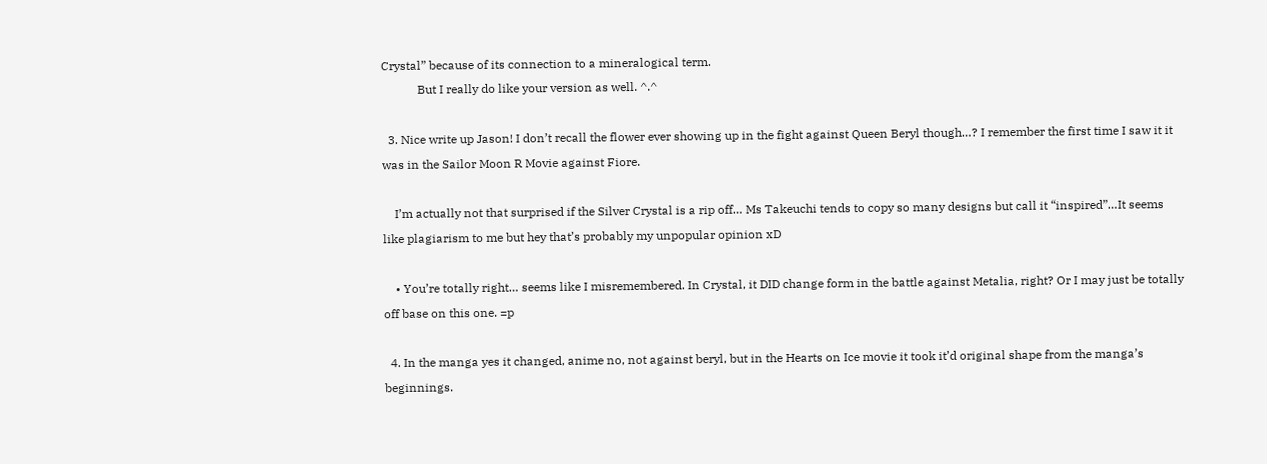Crystal” because of its connection to a mineralogical term.
            But I really do like your version as well. ^.^

  3. Nice write up Jason! I don’t recall the flower ever showing up in the fight against Queen Beryl though…? I remember the first time I saw it it was in the Sailor Moon R Movie against Fiore.

    I’m actually not that surprised if the Silver Crystal is a rip off… Ms Takeuchi tends to copy so many designs but call it “inspired”…It seems like plagiarism to me but hey that’s probably my unpopular opinion xD

    • You’re totally right… seems like I misremembered. In Crystal, it DID change form in the battle against Metalia, right? Or I may just be totally off base on this one. =p

  4. In the manga yes it changed, anime no, not against beryl, but in the Hearts on Ice movie it took it’d original shape from the manga’s beginnings.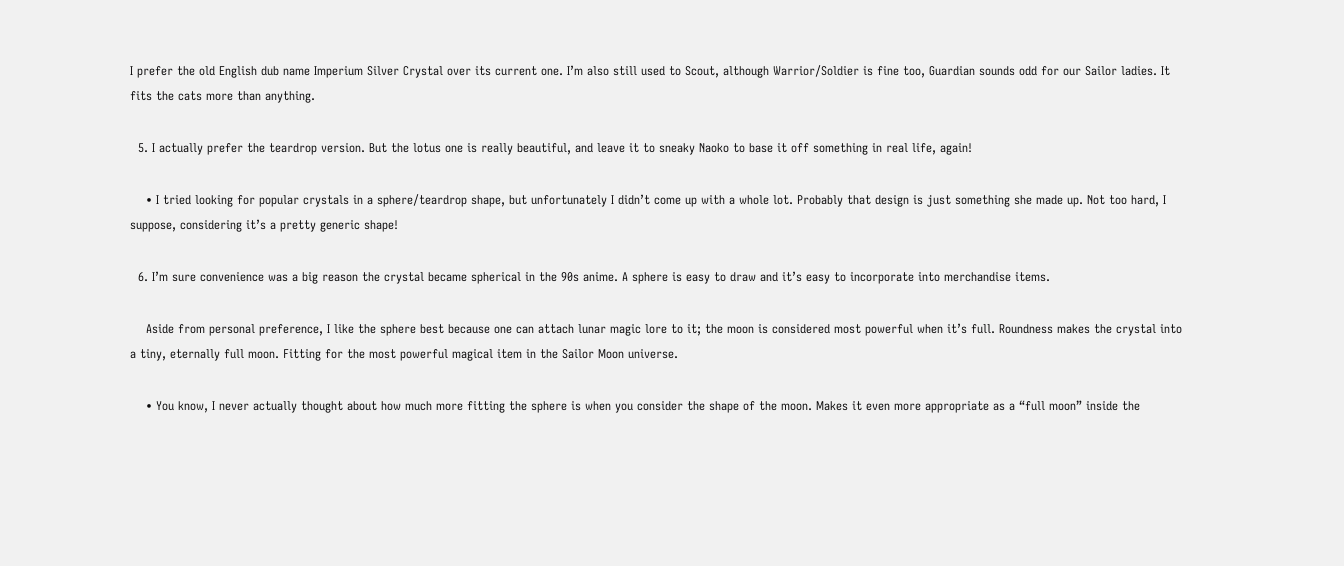I prefer the old English dub name Imperium Silver Crystal over its current one. I’m also still used to Scout, although Warrior/Soldier is fine too, Guardian sounds odd for our Sailor ladies. It fits the cats more than anything.

  5. I actually prefer the teardrop version. But the lotus one is really beautiful, and leave it to sneaky Naoko to base it off something in real life, again!

    • I tried looking for popular crystals in a sphere/teardrop shape, but unfortunately I didn’t come up with a whole lot. Probably that design is just something she made up. Not too hard, I suppose, considering it’s a pretty generic shape!

  6. I’m sure convenience was a big reason the crystal became spherical in the 90s anime. A sphere is easy to draw and it’s easy to incorporate into merchandise items.

    Aside from personal preference, I like the sphere best because one can attach lunar magic lore to it; the moon is considered most powerful when it’s full. Roundness makes the crystal into a tiny, eternally full moon. Fitting for the most powerful magical item in the Sailor Moon universe.

    • You know, I never actually thought about how much more fitting the sphere is when you consider the shape of the moon. Makes it even more appropriate as a “full moon” inside the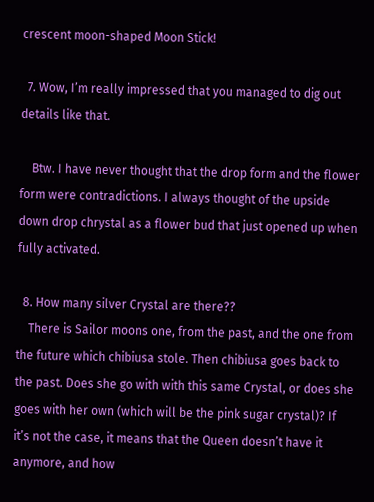crescent moon-shaped Moon Stick!

  7. Wow, I’m really impressed that you managed to dig out details like that.

    Btw. I have never thought that the drop form and the flower form were contradictions. I always thought of the upside down drop chrystal as a flower bud that just opened up when fully activated.

  8. How many silver Crystal are there??
    There is Sailor moons one, from the past, and the one from the future which chibiusa stole. Then chibiusa goes back to the past. Does she go with with this same Crystal, or does she goes with her own (which will be the pink sugar crystal)? If it’s not the case, it means that the Queen doesn’t have it anymore, and how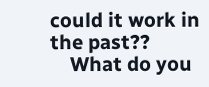could it work in the past??
    What do you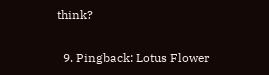think?

  9. Pingback: Lotus Flower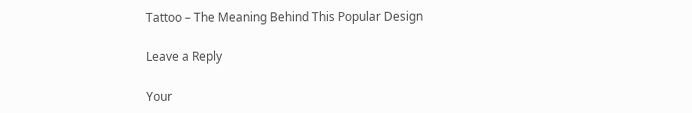Tattoo – The Meaning Behind This Popular Design

Leave a Reply

Your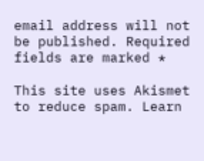email address will not be published. Required fields are marked *

This site uses Akismet to reduce spam. Learn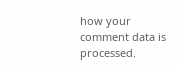how your comment data is processed.